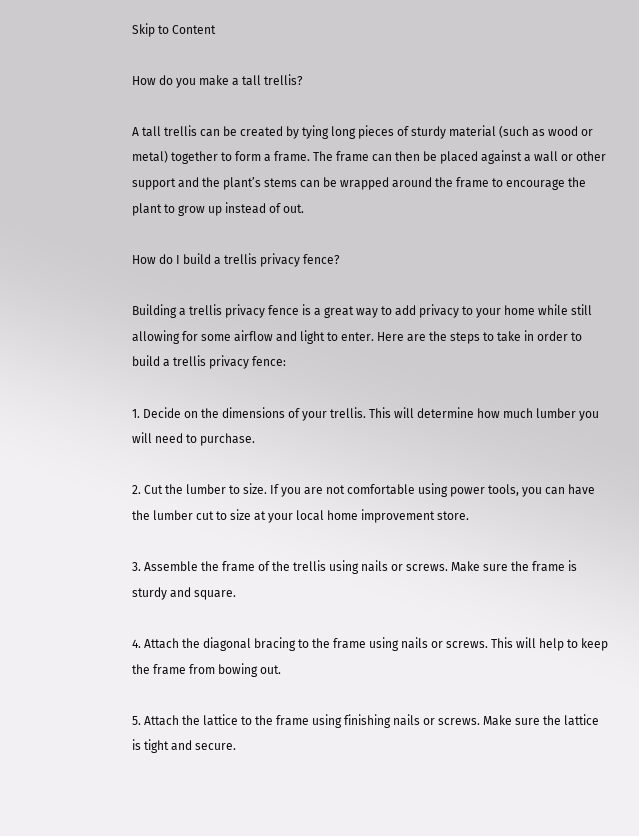Skip to Content

How do you make a tall trellis?

A tall trellis can be created by tying long pieces of sturdy material (such as wood or metal) together to form a frame. The frame can then be placed against a wall or other support and the plant’s stems can be wrapped around the frame to encourage the plant to grow up instead of out.

How do I build a trellis privacy fence?

Building a trellis privacy fence is a great way to add privacy to your home while still allowing for some airflow and light to enter. Here are the steps to take in order to build a trellis privacy fence:

1. Decide on the dimensions of your trellis. This will determine how much lumber you will need to purchase.

2. Cut the lumber to size. If you are not comfortable using power tools, you can have the lumber cut to size at your local home improvement store.

3. Assemble the frame of the trellis using nails or screws. Make sure the frame is sturdy and square.

4. Attach the diagonal bracing to the frame using nails or screws. This will help to keep the frame from bowing out.

5. Attach the lattice to the frame using finishing nails or screws. Make sure the lattice is tight and secure.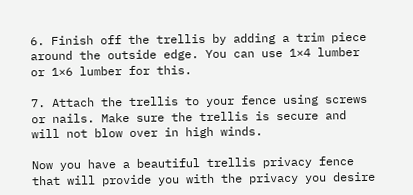6. Finish off the trellis by adding a trim piece around the outside edge. You can use 1×4 lumber or 1×6 lumber for this.

7. Attach the trellis to your fence using screws or nails. Make sure the trellis is secure and will not blow over in high winds.

Now you have a beautiful trellis privacy fence that will provide you with the privacy you desire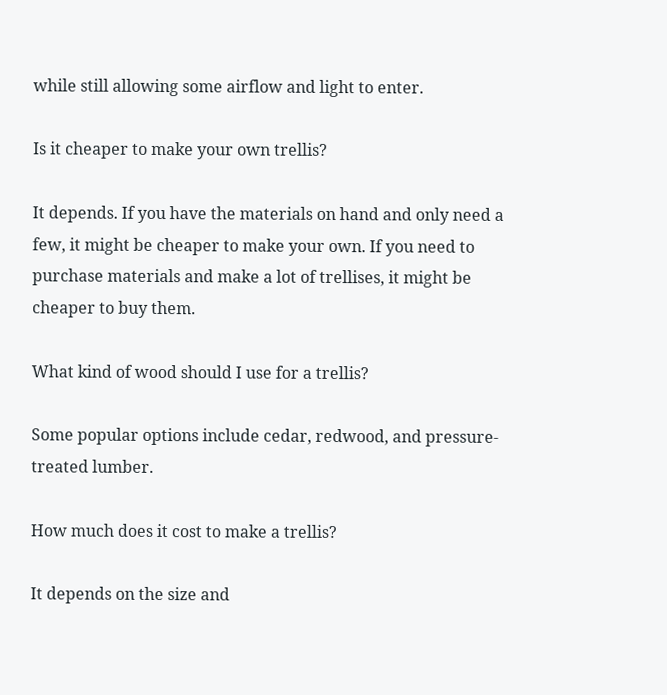while still allowing some airflow and light to enter.

Is it cheaper to make your own trellis?

It depends. If you have the materials on hand and only need a few, it might be cheaper to make your own. If you need to purchase materials and make a lot of trellises, it might be cheaper to buy them.

What kind of wood should I use for a trellis?

Some popular options include cedar, redwood, and pressure-treated lumber.

How much does it cost to make a trellis?

It depends on the size and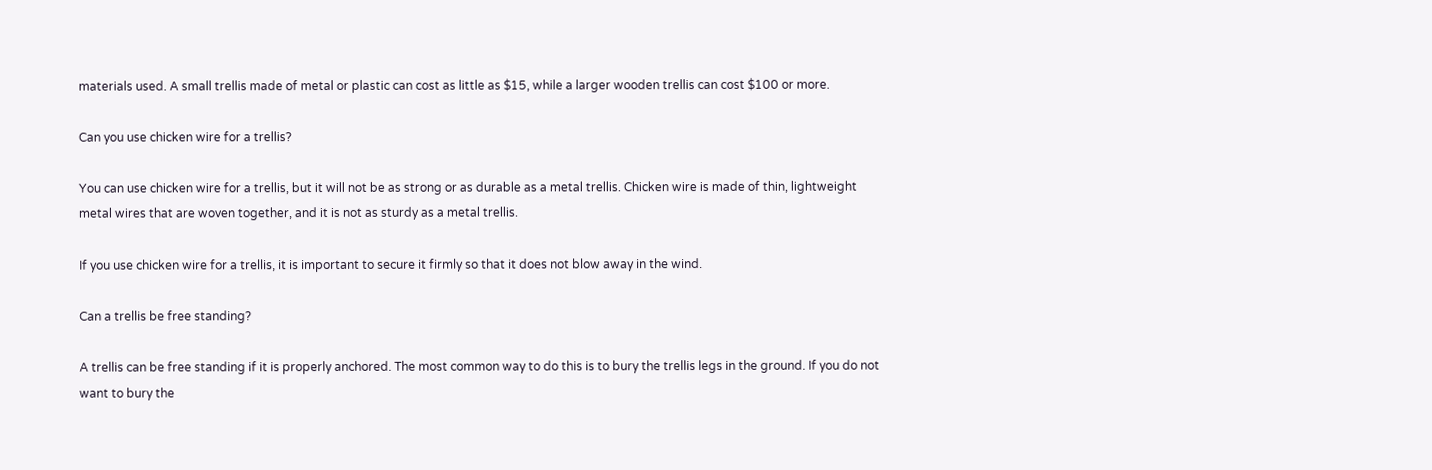materials used. A small trellis made of metal or plastic can cost as little as $15, while a larger wooden trellis can cost $100 or more.

Can you use chicken wire for a trellis?

You can use chicken wire for a trellis, but it will not be as strong or as durable as a metal trellis. Chicken wire is made of thin, lightweight metal wires that are woven together, and it is not as sturdy as a metal trellis.

If you use chicken wire for a trellis, it is important to secure it firmly so that it does not blow away in the wind.

Can a trellis be free standing?

A trellis can be free standing if it is properly anchored. The most common way to do this is to bury the trellis legs in the ground. If you do not want to bury the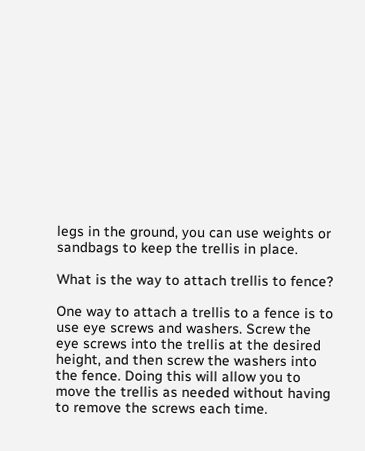legs in the ground, you can use weights or sandbags to keep the trellis in place.

What is the way to attach trellis to fence?

One way to attach a trellis to a fence is to use eye screws and washers. Screw the eye screws into the trellis at the desired height, and then screw the washers into the fence. Doing this will allow you to move the trellis as needed without having to remove the screws each time.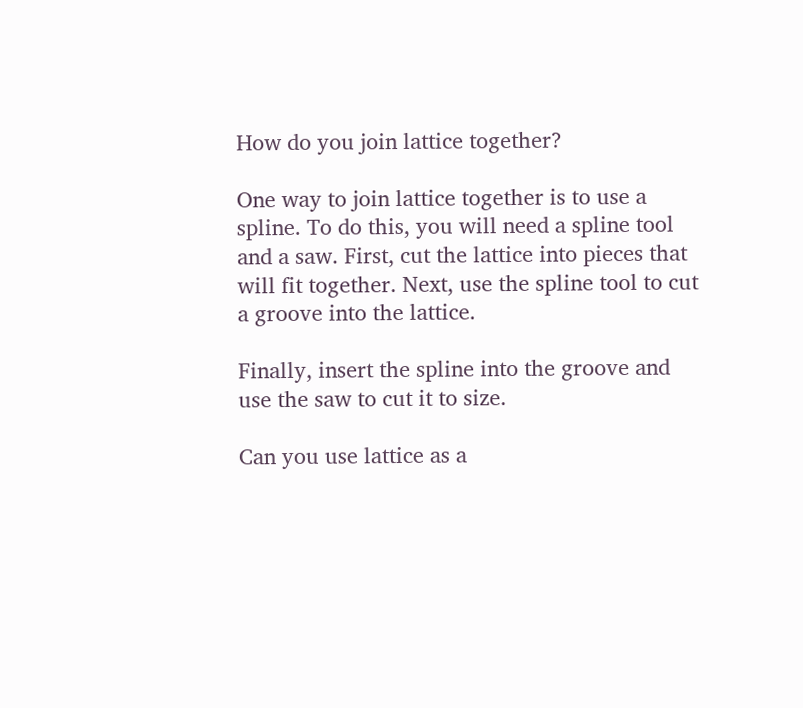How do you join lattice together?

One way to join lattice together is to use a spline. To do this, you will need a spline tool and a saw. First, cut the lattice into pieces that will fit together. Next, use the spline tool to cut a groove into the lattice.

Finally, insert the spline into the groove and use the saw to cut it to size.

Can you use lattice as a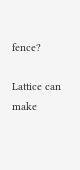fence?

Lattice can make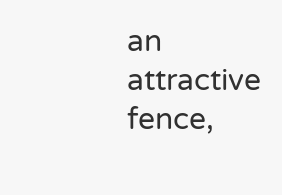an attractive fence,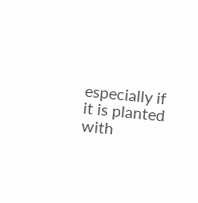especially if it is planted with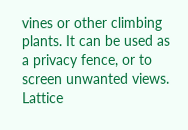vines or other climbing plants. It can be used as a privacy fence, or to screen unwanted views. Lattice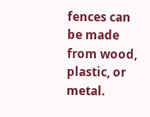fences can be made from wood, plastic, or metal.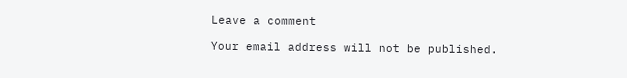Leave a comment

Your email address will not be published.